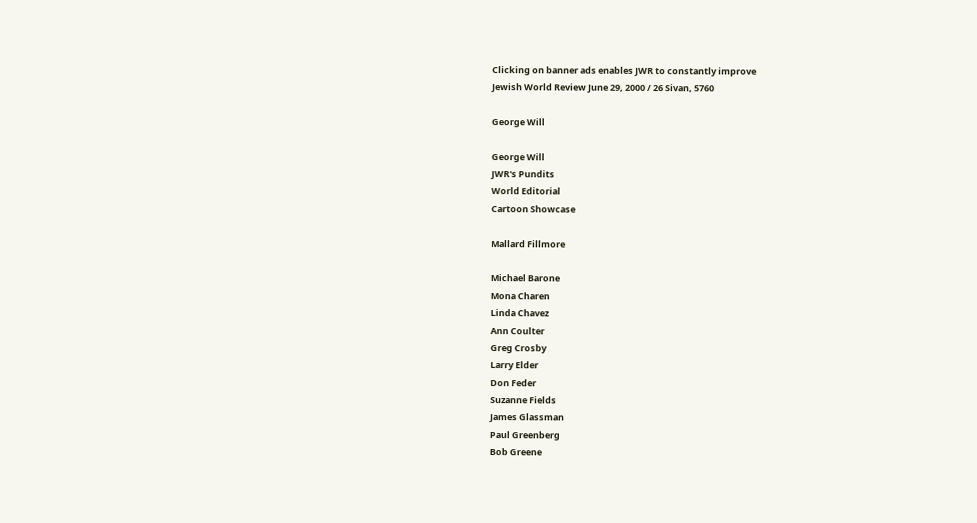Clicking on banner ads enables JWR to constantly improve
Jewish World Review June 29, 2000 / 26 Sivan, 5760

George Will

George Will
JWR's Pundits
World Editorial
Cartoon Showcase

Mallard Fillmore

Michael Barone
Mona Charen
Linda Chavez
Ann Coulter
Greg Crosby
Larry Elder
Don Feder
Suzanne Fields
James Glassman
Paul Greenberg
Bob Greene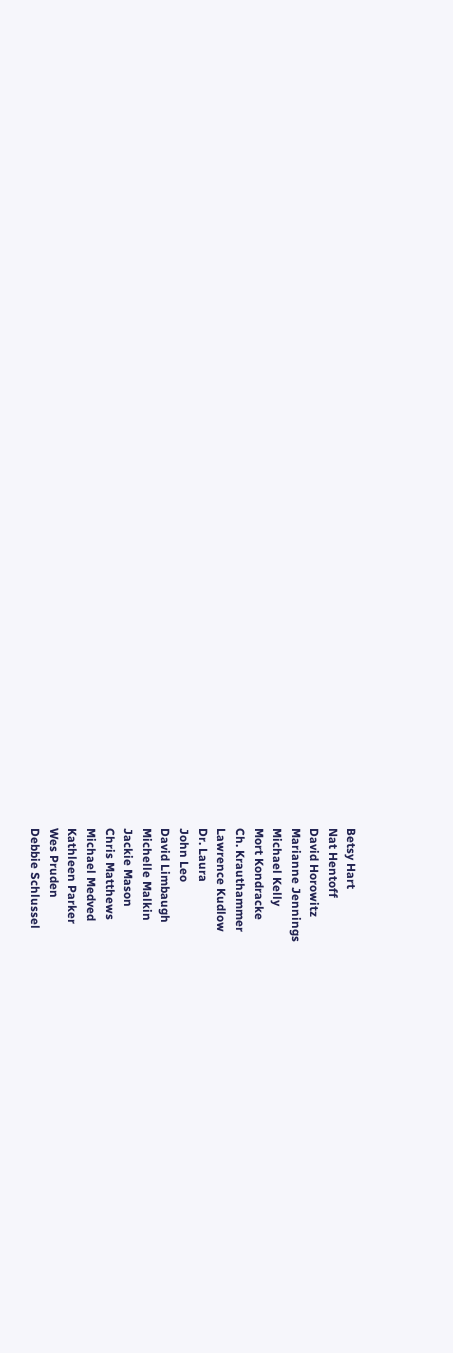Betsy Hart
Nat Hentoff
David Horowitz
Marianne Jennings
Michael Kelly
Mort Kondracke
Ch. Krauthammer
Lawrence Kudlow
Dr. Laura
John Leo
David Limbaugh
Michelle Malkin
Jackie Mason
Chris Matthews
Michael Medved
Kathleen Parker
Wes Pruden
Debbie Schlussel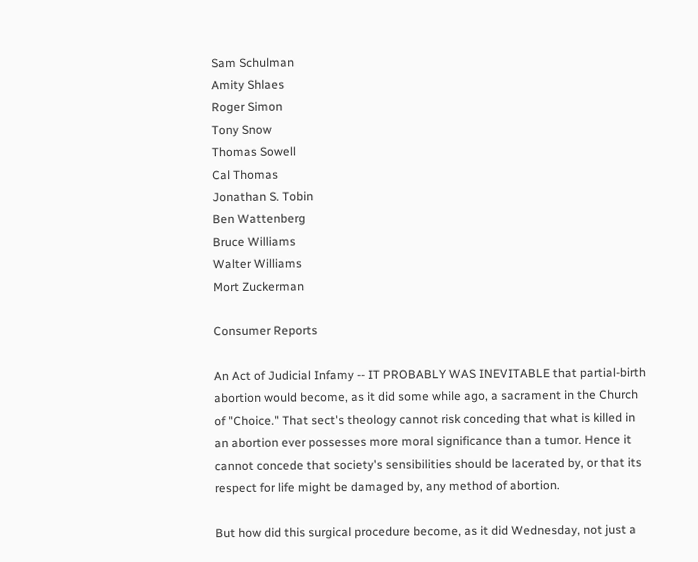Sam Schulman
Amity Shlaes
Roger Simon
Tony Snow
Thomas Sowell
Cal Thomas
Jonathan S. Tobin
Ben Wattenberg
Bruce Williams
Walter Williams
Mort Zuckerman

Consumer Reports

An Act of Judicial Infamy -- IT PROBABLY WAS INEVITABLE that partial-birth abortion would become, as it did some while ago, a sacrament in the Church of "Choice." That sect's theology cannot risk conceding that what is killed in an abortion ever possesses more moral significance than a tumor. Hence it cannot concede that society's sensibilities should be lacerated by, or that its respect for life might be damaged by, any method of abortion.

But how did this surgical procedure become, as it did Wednesday, not just a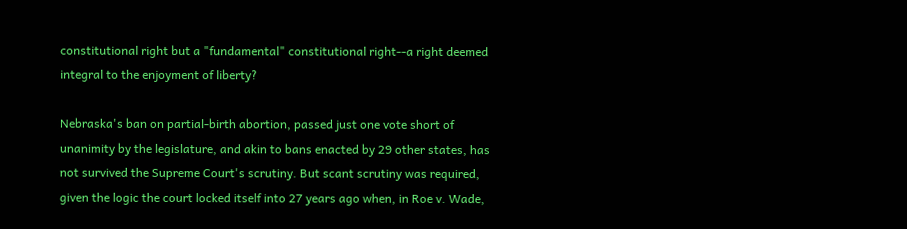constitutional right but a "fundamental" constitutional right--a right deemed integral to the enjoyment of liberty?

Nebraska's ban on partial-birth abortion, passed just one vote short of unanimity by the legislature, and akin to bans enacted by 29 other states, has not survived the Supreme Court's scrutiny. But scant scrutiny was required, given the logic the court locked itself into 27 years ago when, in Roe v. Wade,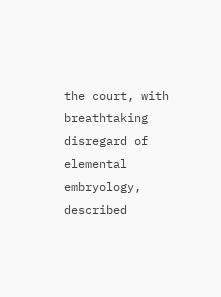the court, with breathtaking disregard of elemental embryology, described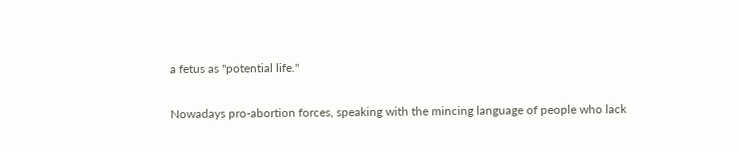a fetus as "potential life."

Nowadays pro-abortion forces, speaking with the mincing language of people who lack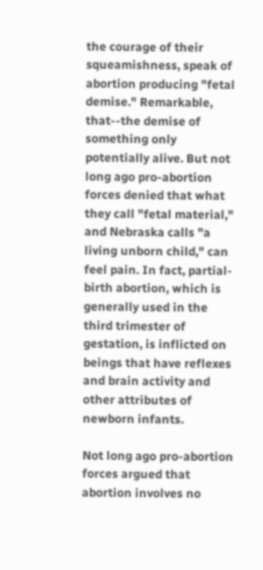the courage of their squeamishness, speak of abortion producing "fetal demise." Remarkable, that--the demise of something only potentially alive. But not long ago pro-abortion forces denied that what they call "fetal material," and Nebraska calls "a living unborn child," can feel pain. In fact, partial-birth abortion, which is generally used in the third trimester of gestation, is inflicted on beings that have reflexes and brain activity and other attributes of newborn infants.

Not long ago pro-abortion forces argued that abortion involves no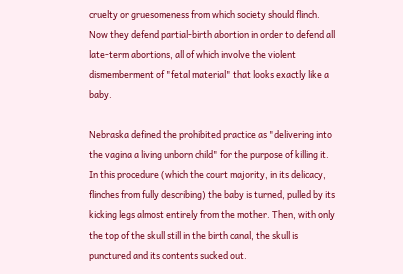cruelty or gruesomeness from which society should flinch. Now they defend partial-birth abortion in order to defend all late-term abortions, all of which involve the violent dismemberment of "fetal material" that looks exactly like a baby.

Nebraska defined the prohibited practice as "delivering into the vagina a living unborn child" for the purpose of killing it. In this procedure (which the court majority, in its delicacy, flinches from fully describing) the baby is turned, pulled by its kicking legs almost entirely from the mother. Then, with only the top of the skull still in the birth canal, the skull is punctured and its contents sucked out.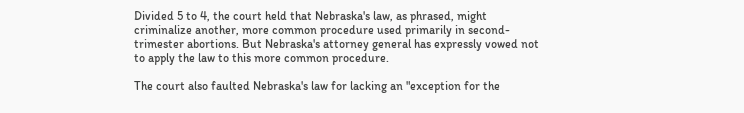Divided 5 to 4, the court held that Nebraska's law, as phrased, might criminalize another, more common procedure used primarily in second-trimester abortions. But Nebraska's attorney general has expressly vowed not to apply the law to this more common procedure.

The court also faulted Nebraska's law for lacking an "exception for the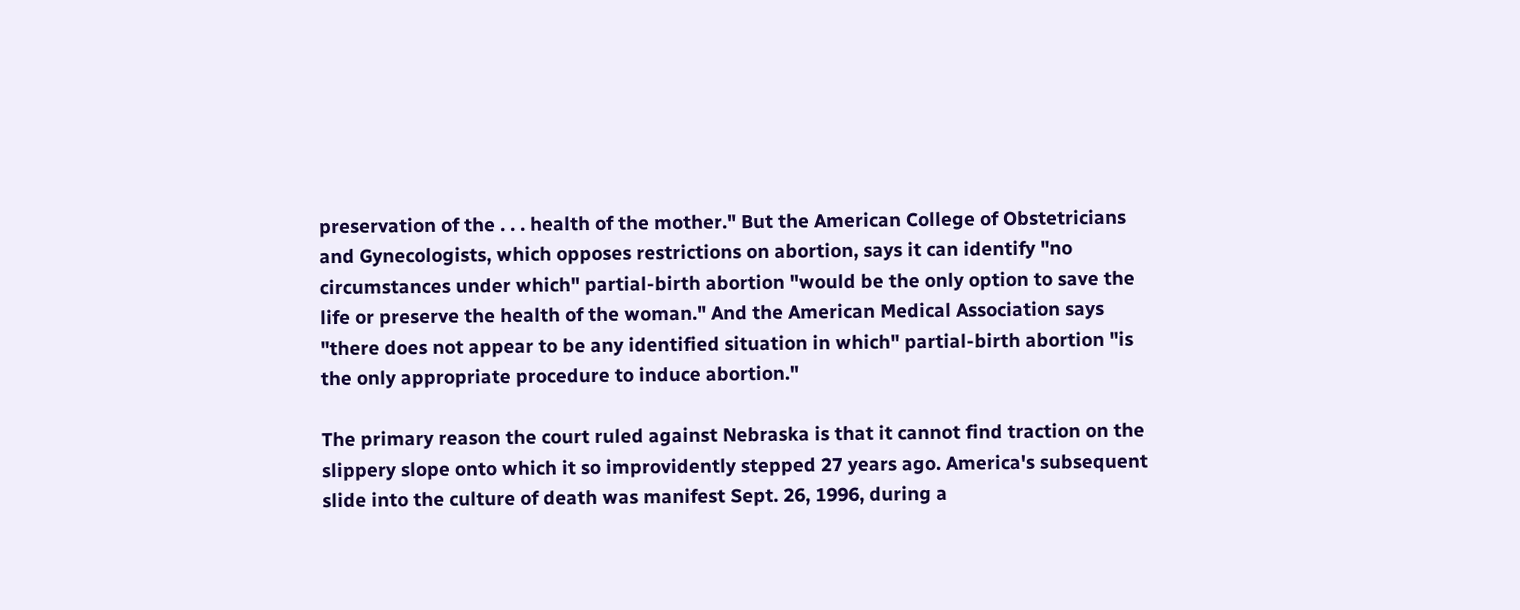preservation of the . . . health of the mother." But the American College of Obstetricians and Gynecologists, which opposes restrictions on abortion, says it can identify "no circumstances under which" partial-birth abortion "would be the only option to save the life or preserve the health of the woman." And the American Medical Association says "there does not appear to be any identified situation in which" partial-birth abortion "is the only appropriate procedure to induce abortion."

The primary reason the court ruled against Nebraska is that it cannot find traction on the slippery slope onto which it so improvidently stepped 27 years ago. America's subsequent slide into the culture of death was manifest Sept. 26, 1996, during a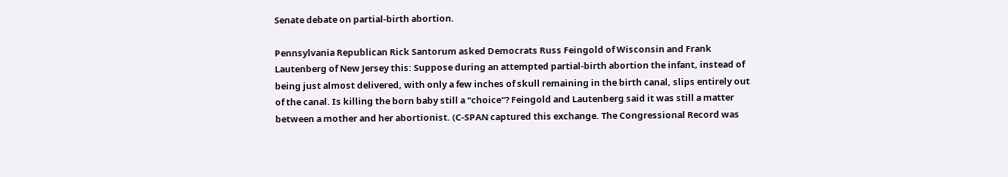Senate debate on partial-birth abortion.

Pennsylvania Republican Rick Santorum asked Democrats Russ Feingold of Wisconsin and Frank Lautenberg of New Jersey this: Suppose during an attempted partial-birth abortion the infant, instead of being just almost delivered, with only a few inches of skull remaining in the birth canal, slips entirely out of the canal. Is killing the born baby still a "choice"? Feingold and Lautenberg said it was still a matter between a mother and her abortionist. (C-SPAN captured this exchange. The Congressional Record was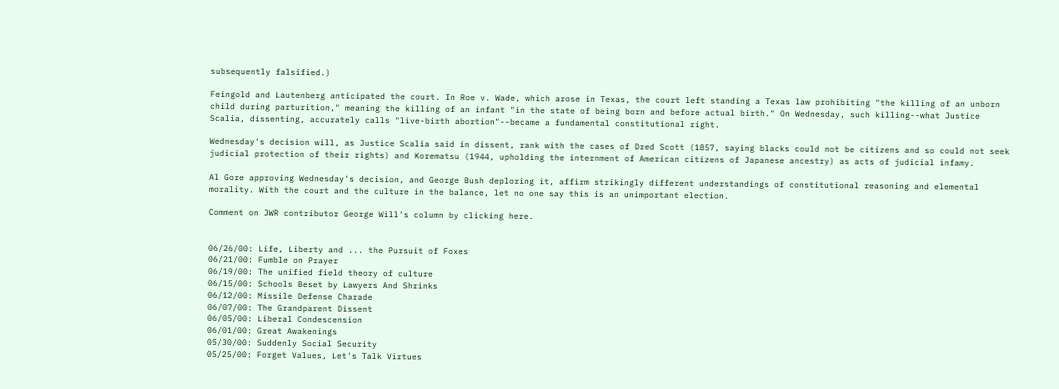subsequently falsified.)

Feingold and Lautenberg anticipated the court. In Roe v. Wade, which arose in Texas, the court left standing a Texas law prohibiting "the killing of an unborn child during parturition," meaning the killing of an infant "in the state of being born and before actual birth." On Wednesday, such killing--what Justice Scalia, dissenting, accurately calls "live-birth abortion"--became a fundamental constitutional right.

Wednesday's decision will, as Justice Scalia said in dissent, rank with the cases of Dred Scott (1857, saying blacks could not be citizens and so could not seek judicial protection of their rights) and Korematsu (1944, upholding the internment of American citizens of Japanese ancestry) as acts of judicial infamy.

Al Gore approving Wednesday's decision, and George Bush deploring it, affirm strikingly different understandings of constitutional reasoning and elemental morality. With the court and the culture in the balance, let no one say this is an unimportant election.

Comment on JWR contributor George Will's column by clicking here.


06/26/00: Life, Liberty and ... the Pursuit of Foxes
06/21/00: Fumble on Prayer
06/19/00: The unified field theory of culture
06/15/00: Schools Beset by Lawyers And Shrinks
06/12/00: Missile Defense Charade
06/07/00: The Grandparent Dissent
06/05/00: Liberal Condescension
06/01/00: Great Awakenings
05/30/00: Suddenly Social Security
05/25/00: Forget Values, Let's Talk Virtues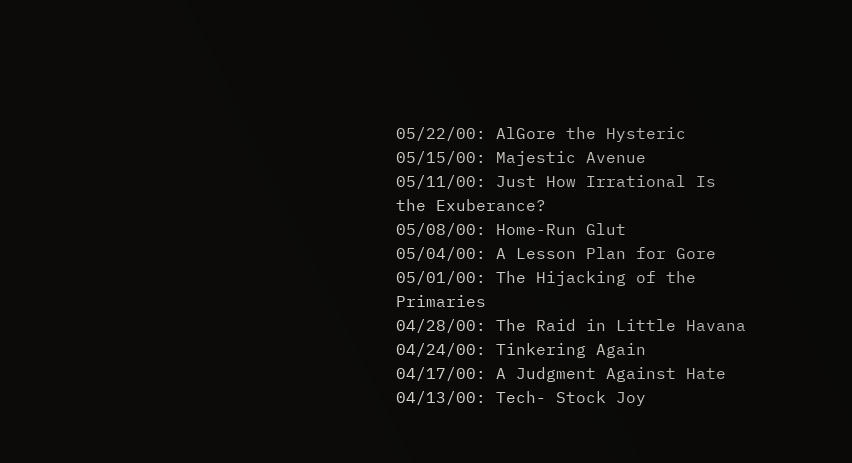05/22/00: AlGore the Hysteric
05/15/00: Majestic Avenue
05/11/00: Just How Irrational Is the Exuberance?
05/08/00: Home-Run Glut
05/04/00: A Lesson Plan for Gore
05/01/00: The Hijacking of the Primaries
04/28/00: The Raid in Little Havana
04/24/00: Tinkering Again
04/17/00: A Judgment Against Hate
04/13/00: Tech- Stock Joy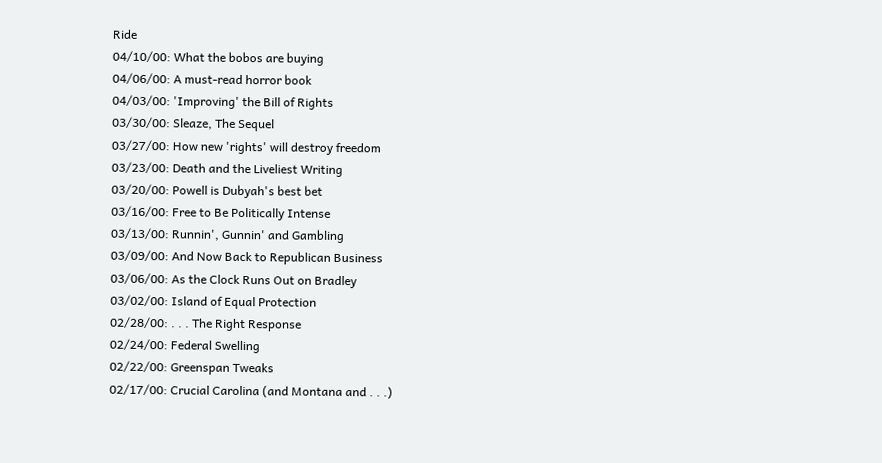Ride
04/10/00: What the bobos are buying
04/06/00: A must-read horror book
04/03/00: 'Improving' the Bill of Rights
03/30/00: Sleaze, The Sequel
03/27/00: How new 'rights' will destroy freedom
03/23/00: Death and the Liveliest Writing
03/20/00: Powell is Dubyah's best bet
03/16/00: Free to Be Politically Intense
03/13/00: Runnin', Gunnin' and Gambling
03/09/00: And Now Back to Republican Business
03/06/00: As the Clock Runs Out on Bradley
03/02/00: Island of Equal Protection
02/28/00: . . . The Right Response
02/24/00: Federal Swelling
02/22/00: Greenspan Tweaks
02/17/00: Crucial Carolina (and Montana and . . .)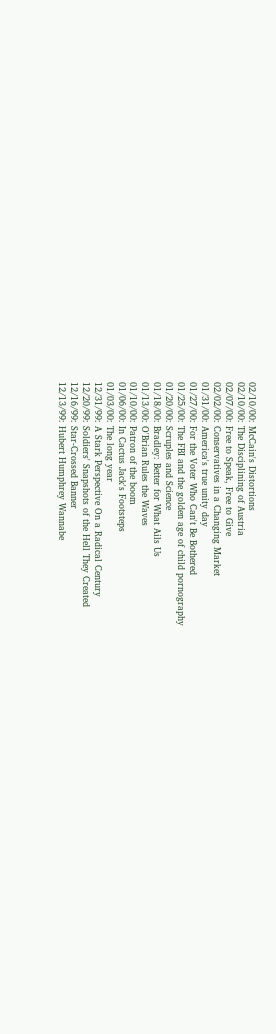02/10/00: McCain's Distortions
02/10/00: The Disciplining of Austria
02/07/00: Free to Speak, Free to Give
02/02/00: Conservatives in a Changing Market
01/31/00: America's true unity day
01/27/00: For the Voter Who Can't Be Bothered
01/25/00: The FBI and the golden age of child pornography
01/20/00: Scruples and Science
01/18/00: Bradley: Better for What Ails Us
01/13/00: O'Brian Rules the Waves
01/10/00: Patron of the boom
01/06/00: In Cactus Jack's Footsteps
01/03/00: The long year
12/31/99: A Stark Perspective On a Radical Century
12/20/99: Soldiers' Snapshots of the Hell They Created
12/16/99: Star-Crossed Banner
12/13/99: Hubert Humphrey Wannabe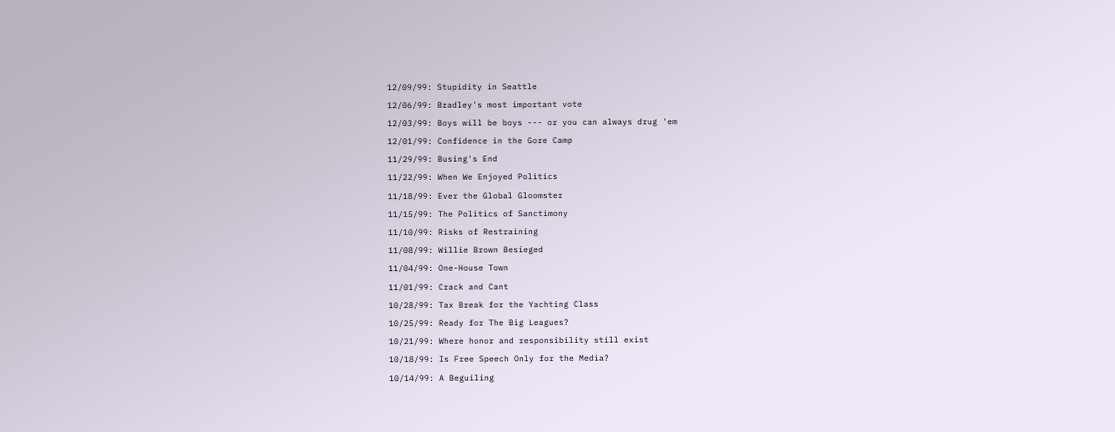12/09/99: Stupidity in Seattle
12/06/99: Bradley's most important vote
12/03/99: Boys will be boys --- or you can always drug 'em
12/01/99: Confidence in the Gore Camp
11/29/99: Busing's End
11/22/99: When We Enjoyed Politics
11/18/99: Ever the Global Gloomster
11/15/99: The Politics of Sanctimony
11/10/99: Risks of Restraining
11/08/99: Willie Brown Besieged
11/04/99: One-House Town
11/01/99: Crack and Cant
10/28/99: Tax Break for the Yachting Class
10/25/99: Ready for The Big Leagues?
10/21/99: Where honor and responsibility still exist
10/18/99: Is Free Speech Only for the Media?
10/14/99: A Beguiling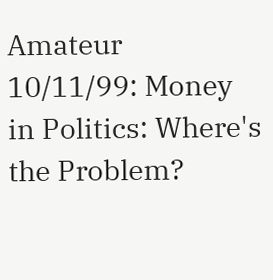Amateur
10/11/99: Money in Politics: Where's the Problem?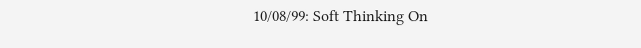10/08/99: Soft Thinking On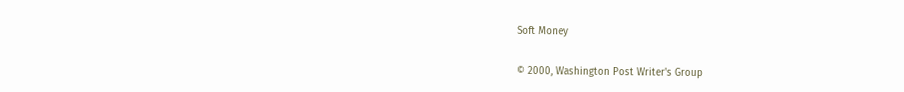Soft Money

© 2000, Washington Post Writer's Group